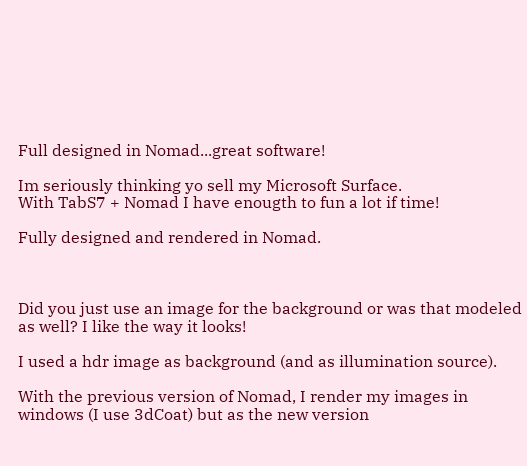Full designed in Nomad...great software!

Im seriously thinking yo sell my Microsoft Surface.
With TabS7 + Nomad I have enougth to fun a lot if time!

Fully designed and rendered in Nomad.



Did you just use an image for the background or was that modeled as well? I like the way it looks!

I used a hdr image as background (and as illumination source).

With the previous version of Nomad, I render my images in windows (I use 3dCoat) but as the new version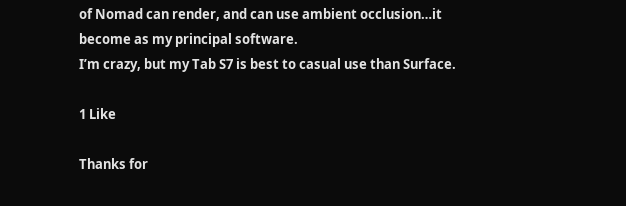of Nomad can render, and can use ambient occlusion…it become as my principal software.
I’m crazy, but my Tab S7 is best to casual use than Surface.

1 Like

Thanks for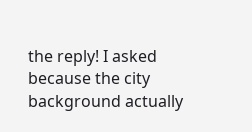the reply! I asked because the city background actually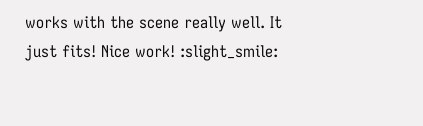works with the scene really well. It just fits! Nice work! :slight_smile: